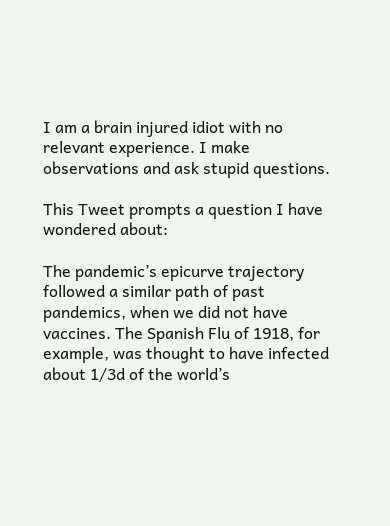I am a brain injured idiot with no relevant experience. I make observations and ask stupid questions.

This Tweet prompts a question I have wondered about:

The pandemic’s epicurve trajectory followed a similar path of past pandemics, when we did not have vaccines. The Spanish Flu of 1918, for example, was thought to have infected about 1/3d of the world’s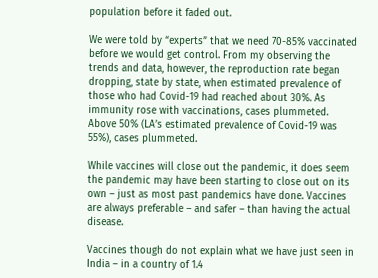population before it faded out.

We were told by “experts” that we need 70-85% vaccinated before we would get control. From my observing the trends and data, however, the reproduction rate began dropping, state by state, when estimated prevalence of those who had Covid-19 had reached about 30%. As immunity rose with vaccinations, cases plummeted. Above 50% (LA’s estimated prevalence of Covid-19 was 55%), cases plummeted.

While vaccines will close out the pandemic, it does seem the pandemic may have been starting to close out on its own – just as most past pandemics have done. Vaccines are always preferable – and safer – than having the actual disease.

Vaccines though do not explain what we have just seen in India – in a country of 1.4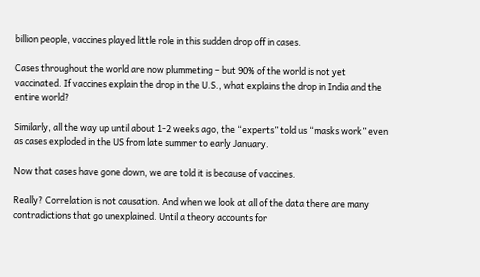billion people, vaccines played little role in this sudden drop off in cases.

Cases throughout the world are now plummeting – but 90% of the world is not yet vaccinated. If vaccines explain the drop in the U.S., what explains the drop in India and the entire world?

Similarly, all the way up until about 1-2 weeks ago, the “experts” told us “masks work” even as cases exploded in the US from late summer to early January.

Now that cases have gone down, we are told it is because of vaccines.

Really? Correlation is not causation. And when we look at all of the data there are many contradictions that go unexplained. Until a theory accounts for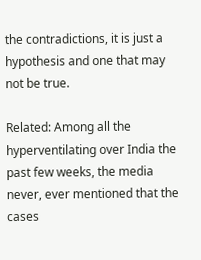the contradictions, it is just a hypothesis and one that may not be true.

Related: Among all the hyperventilating over India the past few weeks, the media never, ever mentioned that the cases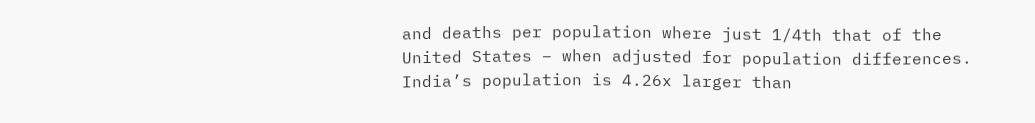and deaths per population where just 1/4th that of the United States – when adjusted for population differences. India’s population is 4.26x larger than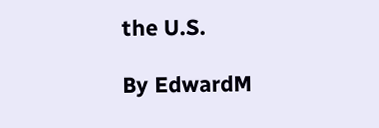the U.S.

By EdwardM